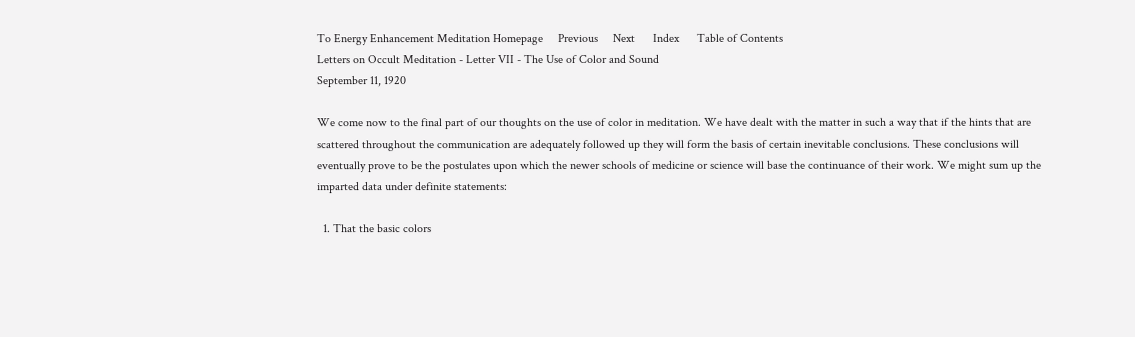To Energy Enhancement Meditation Homepage     Previous     Next      Index      Table of Contents
Letters on Occult Meditation - Letter VII - The Use of Color and Sound
September 11, 1920

We come now to the final part of our thoughts on the use of color in meditation. We have dealt with the matter in such a way that if the hints that are scattered throughout the communication are adequately followed up they will form the basis of certain inevitable conclusions. These conclusions will eventually prove to be the postulates upon which the newer schools of medicine or science will base the continuance of their work. We might sum up the imparted data under definite statements:

  1. That the basic colors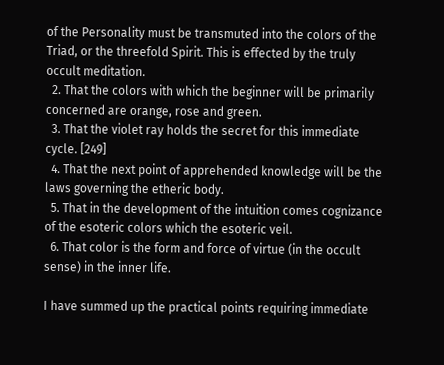of the Personality must be transmuted into the colors of the Triad, or the threefold Spirit. This is effected by the truly occult meditation.
  2. That the colors with which the beginner will be primarily concerned are orange, rose and green.
  3. That the violet ray holds the secret for this immediate cycle. [249]
  4. That the next point of apprehended knowledge will be the laws governing the etheric body.
  5. That in the development of the intuition comes cognizance of the esoteric colors which the esoteric veil.
  6. That color is the form and force of virtue (in the occult sense) in the inner life.

I have summed up the practical points requiring immediate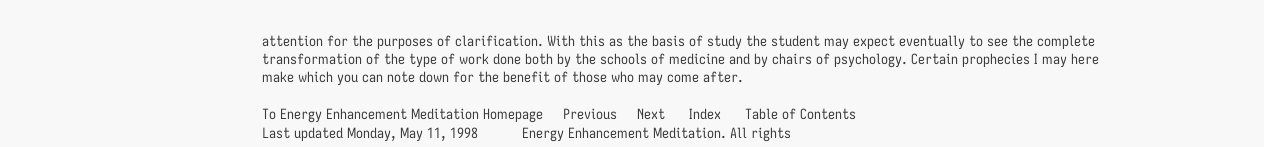attention for the purposes of clarification. With this as the basis of study the student may expect eventually to see the complete transformation of the type of work done both by the schools of medicine and by chairs of psychology. Certain prophecies I may here make which you can note down for the benefit of those who may come after.

To Energy Enhancement Meditation Homepage     Previous     Next      Index      Table of Contents
Last updated Monday, May 11, 1998           Energy Enhancement Meditation. All rights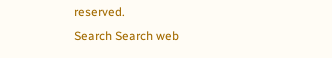reserved.
Search Search web